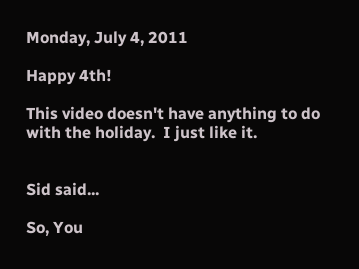Monday, July 4, 2011

Happy 4th!

This video doesn't have anything to do with the holiday.  I just like it.


Sid said...

So, You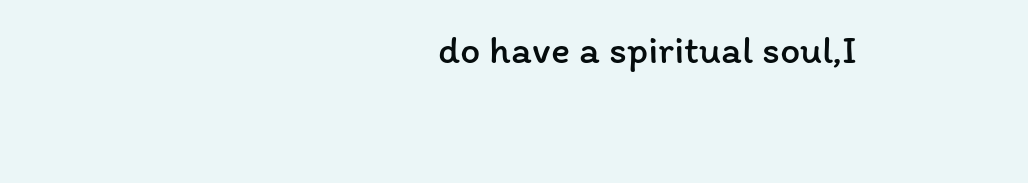do have a spiritual soul,I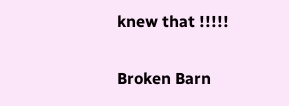knew that !!!!!

Broken Barn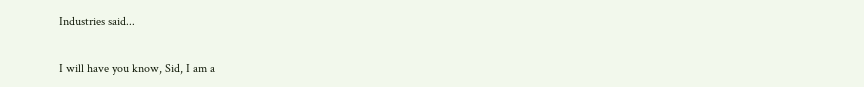Industries said...

I will have you know, Sid, I am a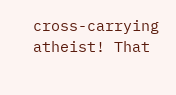cross-carrying atheist! That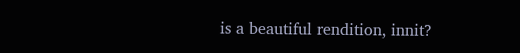is a beautiful rendition, innit?